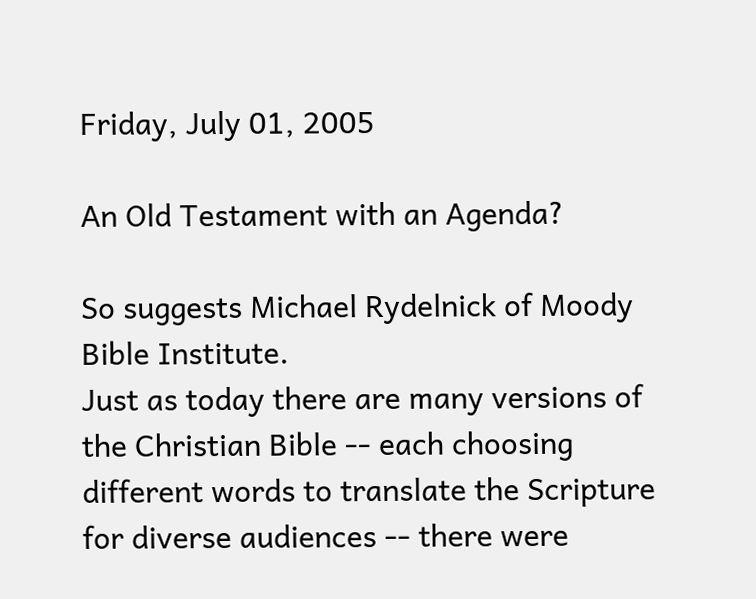Friday, July 01, 2005

An Old Testament with an Agenda?

So suggests Michael Rydelnick of Moody Bible Institute.
Just as today there are many versions of the Christian Bible -- each choosing different words to translate the Scripture for diverse audiences -- there were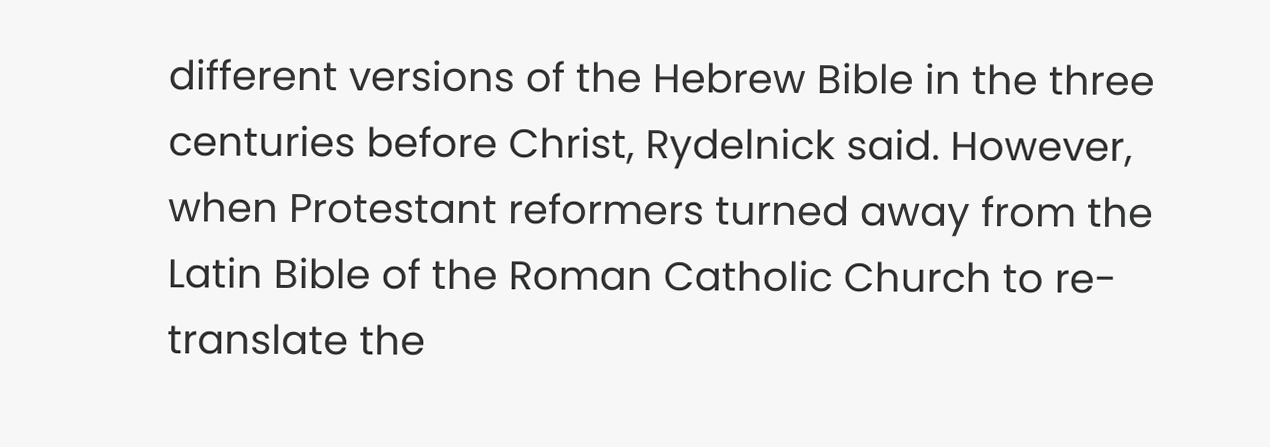different versions of the Hebrew Bible in the three centuries before Christ, Rydelnick said. However, when Protestant reformers turned away from the Latin Bible of the Roman Catholic Church to re-translate the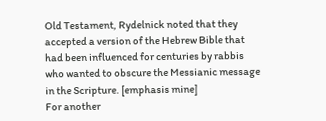Old Testament, Rydelnick noted that they accepted a version of the Hebrew Bible that had been influenced for centuries by rabbis who wanted to obscure the Messianic message in the Scripture. [emphasis mine]
For another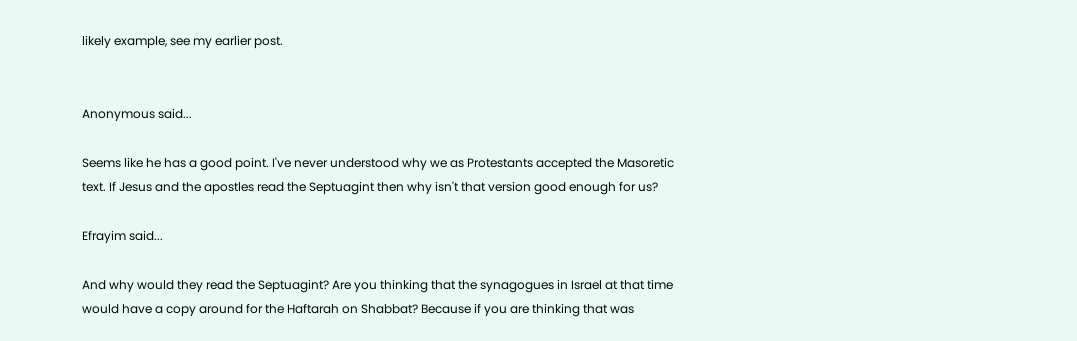likely example, see my earlier post.


Anonymous said...

Seems like he has a good point. I've never understood why we as Protestants accepted the Masoretic text. If Jesus and the apostles read the Septuagint then why isn't that version good enough for us?

Efrayim said...

And why would they read the Septuagint? Are you thinking that the synagogues in Israel at that time would have a copy around for the Haftarah on Shabbat? Because if you are thinking that was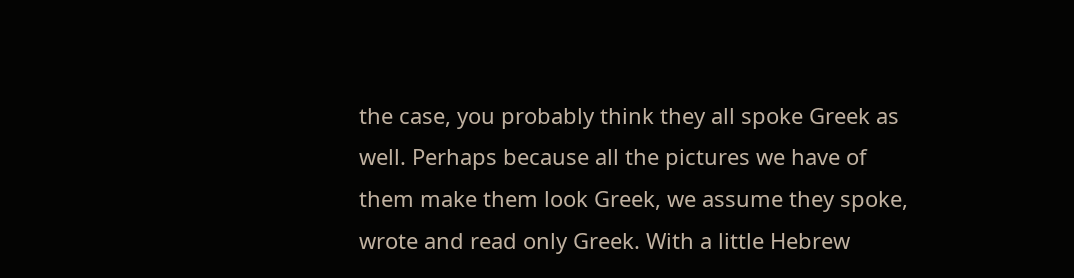the case, you probably think they all spoke Greek as well. Perhaps because all the pictures we have of them make them look Greek, we assume they spoke, wrote and read only Greek. With a little Hebrew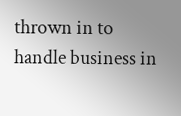thrown in to handle business in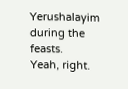Yerushalayim during the feasts.
Yeah, right.